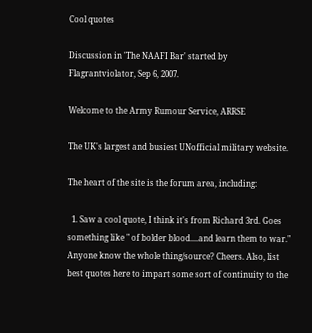Cool quotes

Discussion in 'The NAAFI Bar' started by Flagrantviolator, Sep 6, 2007.

Welcome to the Army Rumour Service, ARRSE

The UK's largest and busiest UNofficial military website.

The heart of the site is the forum area, including:

  1. Saw a cool quote, I think it's from Richard 3rd. Goes something like " of bolder blood....and learn them to war." Anyone know the whole thing/source? Cheers. Also, list best quotes here to impart some sort of continuity to the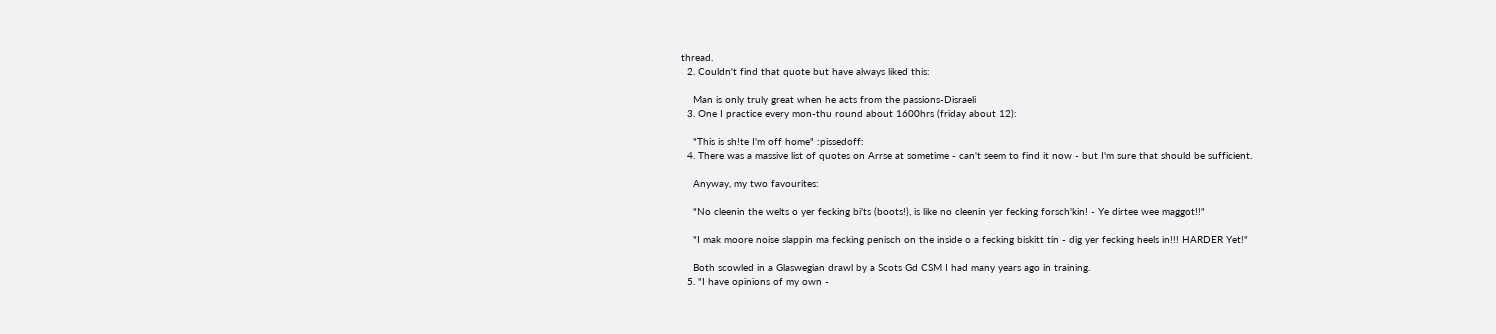thread.
  2. Couldn't find that quote but have always liked this:

    Man is only truly great when he acts from the passions-Disraeli
  3. One I practice every mon-thu round about 1600hrs (friday about 12):

    "This is sh!te I'm off home" :pissedoff:
  4. There was a massive list of quotes on Arrse at sometime - can't seem to find it now - but I'm sure that should be sufficient.

    Anyway, my two favourites:

    "No cleenin the welts o yer fecking bi'ts (boots!), is like no cleenin yer fecking forsch'kin! - Ye dirtee wee maggot!!"

    "I mak moore noise slappin ma fecking penisch on the inside o a fecking biskitt tin - dig yer fecking heels in!!! HARDER Yet!"

    Both scowled in a Glaswegian drawl by a Scots Gd CSM I had many years ago in training.
  5. "I have opinions of my own -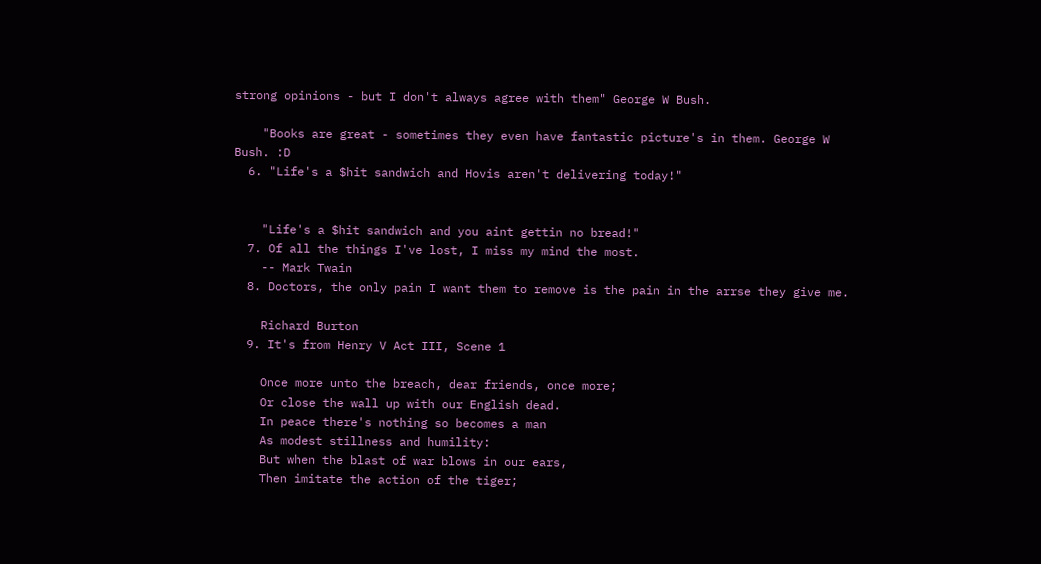strong opinions - but I don't always agree with them" George W Bush.

    "Books are great - sometimes they even have fantastic picture's in them. George W Bush. :D
  6. "Life's a $hit sandwich and Hovis aren't delivering today!"


    "Life's a $hit sandwich and you aint gettin no bread!"
  7. Of all the things I've lost, I miss my mind the most.
    -- Mark Twain
  8. Doctors, the only pain I want them to remove is the pain in the arrse they give me.

    Richard Burton
  9. It's from Henry V Act III, Scene 1

    Once more unto the breach, dear friends, once more;
    Or close the wall up with our English dead.
    In peace there's nothing so becomes a man
    As modest stillness and humility:
    But when the blast of war blows in our ears,
    Then imitate the action of the tiger;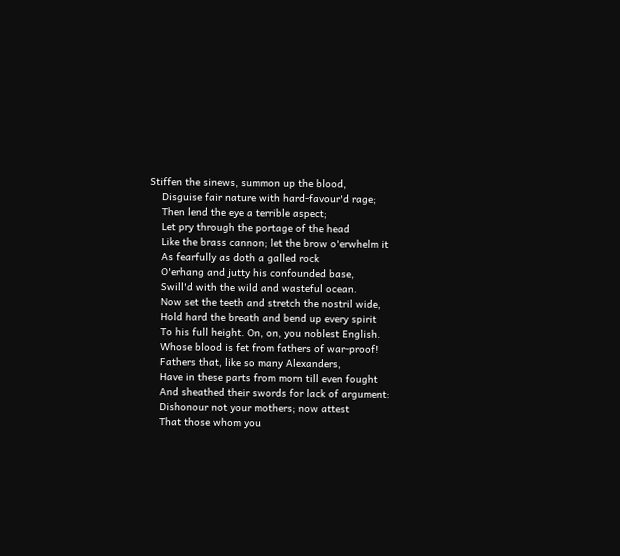Stiffen the sinews, summon up the blood,
    Disguise fair nature with hard-favour'd rage;
    Then lend the eye a terrible aspect;
    Let pry through the portage of the head
    Like the brass cannon; let the brow o'erwhelm it
    As fearfully as doth a galled rock
    O'erhang and jutty his confounded base,
    Swill'd with the wild and wasteful ocean.
    Now set the teeth and stretch the nostril wide,
    Hold hard the breath and bend up every spirit
    To his full height. On, on, you noblest English.
    Whose blood is fet from fathers of war-proof!
    Fathers that, like so many Alexanders,
    Have in these parts from morn till even fought
    And sheathed their swords for lack of argument:
    Dishonour not your mothers; now attest
    That those whom you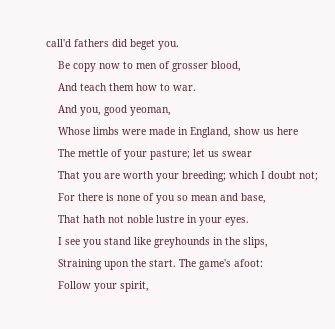call'd fathers did beget you.
    Be copy now to men of grosser blood,
    And teach them how to war.
    And you, good yeoman,
    Whose limbs were made in England, show us here
    The mettle of your pasture; let us swear
    That you are worth your breeding; which I doubt not;
    For there is none of you so mean and base,
    That hath not noble lustre in your eyes.
    I see you stand like greyhounds in the slips,
    Straining upon the start. The game's afoot:
    Follow your spirit,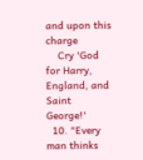and upon this charge
    Cry 'God for Harry, England, and Saint George!'
  10. "Every man thinks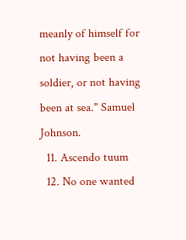meanly of himself for not having been a soldier, or not having been at sea." Samuel Johnson.
  11. Ascendo tuum
  12. No one wanted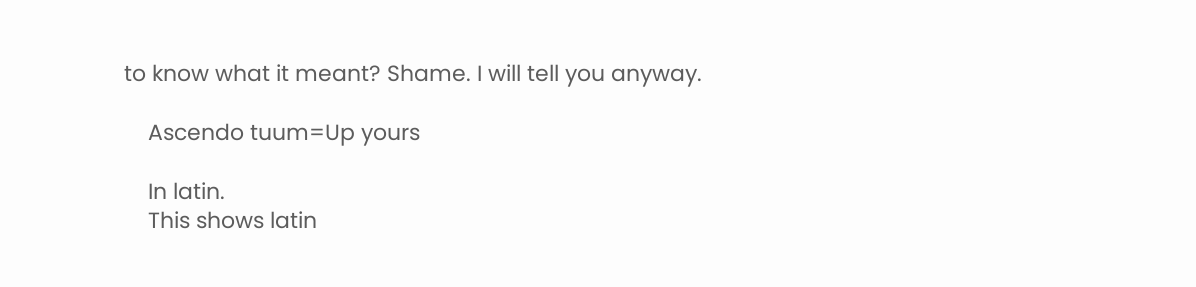to know what it meant? Shame. I will tell you anyway.

    Ascendo tuum=Up yours

    In latin.
    This shows latin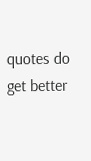quotes do get better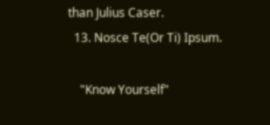than Julius Caser.
  13. Nosce Te(Or Ti) Ipsum.

    "Know Yourself"